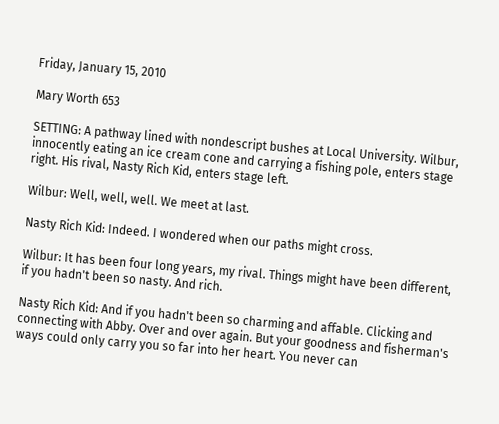Friday, January 15, 2010

Mary Worth 653

SETTING: A pathway lined with nondescript bushes at Local University. Wilbur, innocently eating an ice cream cone and carrying a fishing pole, enters stage right. His rival, Nasty Rich Kid, enters stage left.

Wilbur: Well, well, well. We meet at last.

Nasty Rich Kid: Indeed. I wondered when our paths might cross.

Wilbur: It has been four long years, my rival. Things might have been different, if you hadn't been so nasty. And rich.

Nasty Rich Kid: And if you hadn't been so charming and affable. Clicking and connecting with Abby. Over and over again. But your goodness and fisherman's ways could only carry you so far into her heart. You never can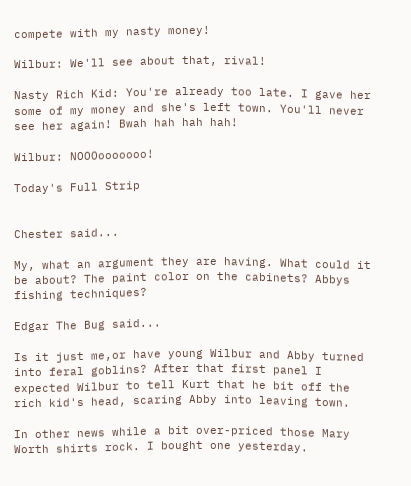compete with my nasty money!

Wilbur: We'll see about that, rival!

Nasty Rich Kid: You're already too late. I gave her some of my money and she's left town. You'll never see her again! Bwah hah hah hah!

Wilbur: NOOOooooooo!

Today's Full Strip


Chester said...

My, what an argument they are having. What could it be about? The paint color on the cabinets? Abbys fishing techniques?

Edgar The Bug said...

Is it just me,or have young Wilbur and Abby turned into feral goblins? After that first panel I expected Wilbur to tell Kurt that he bit off the rich kid's head, scaring Abby into leaving town.

In other news while a bit over-priced those Mary Worth shirts rock. I bought one yesterday.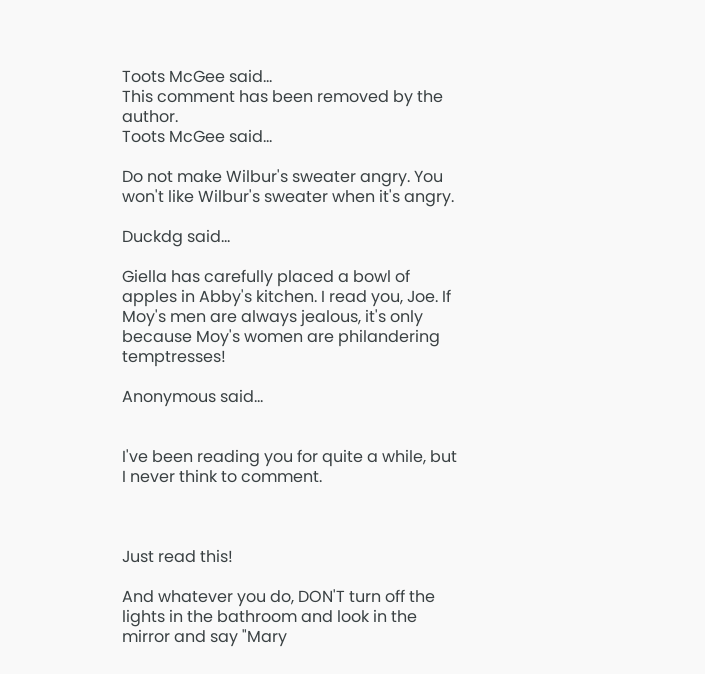Toots McGee said...
This comment has been removed by the author.
Toots McGee said...

Do not make Wilbur's sweater angry. You won't like Wilbur's sweater when it's angry.

Duckdg said...

Giella has carefully placed a bowl of apples in Abby's kitchen. I read you, Joe. If Moy's men are always jealous, it's only because Moy's women are philandering temptresses!

Anonymous said...


I've been reading you for quite a while, but I never think to comment.



Just read this!

And whatever you do, DON'T turn off the lights in the bathroom and look in the mirror and say "Mary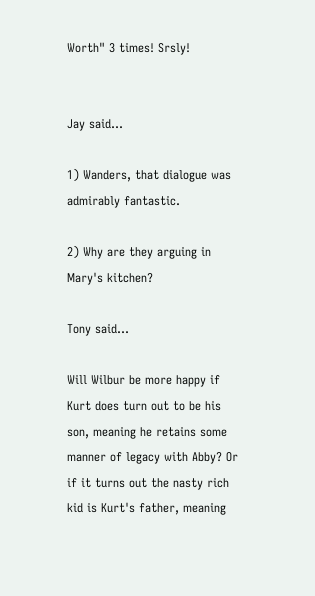Worth" 3 times! Srsly!


Jay said...

1) Wanders, that dialogue was admirably fantastic.

2) Why are they arguing in Mary's kitchen?

Tony said...

Will Wilbur be more happy if Kurt does turn out to be his son, meaning he retains some manner of legacy with Abby? Or if it turns out the nasty rich kid is Kurt's father, meaning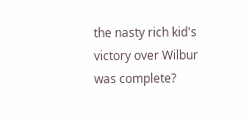the nasty rich kid's victory over Wilbur was complete?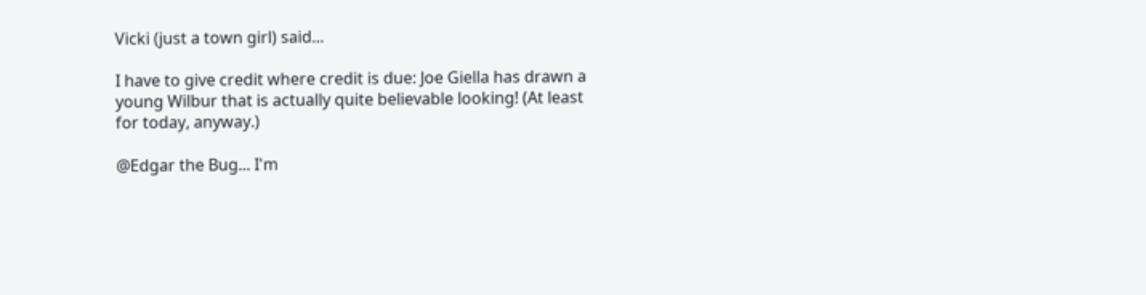Vicki (just a town girl) said...

I have to give credit where credit is due: Joe Giella has drawn a young Wilbur that is actually quite believable looking! (At least for today, anyway.)

@Edgar the Bug... I'm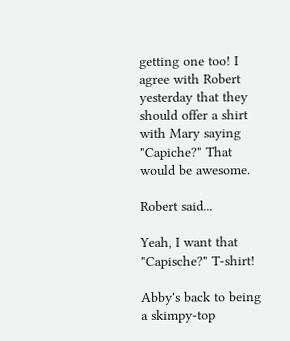getting one too! I agree with Robert yesterday that they should offer a shirt with Mary saying "Capiche?" That would be awesome.

Robert said...

Yeah, I want that "Capische?" T-shirt!

Abby's back to being a skimpy-top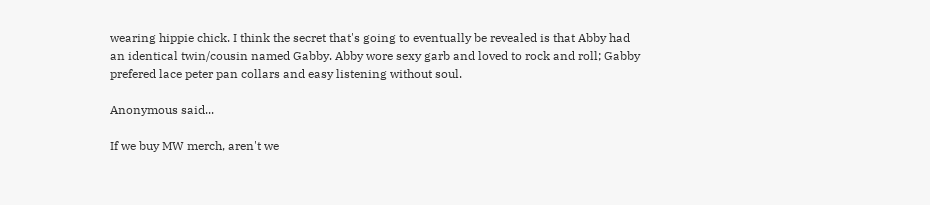wearing hippie chick. I think the secret that's going to eventually be revealed is that Abby had an identical twin/cousin named Gabby. Abby wore sexy garb and loved to rock and roll; Gabby prefered lace peter pan collars and easy listening without soul.

Anonymous said...

If we buy MW merch, aren't we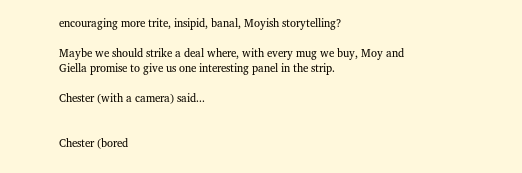encouraging more trite, insipid, banal, Moyish storytelling?

Maybe we should strike a deal where, with every mug we buy, Moy and Giella promise to give us one interesting panel in the strip.

Chester (with a camera) said...


Chester (bored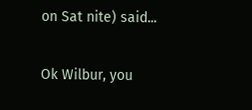on Sat nite) said...

Ok Wilbur, you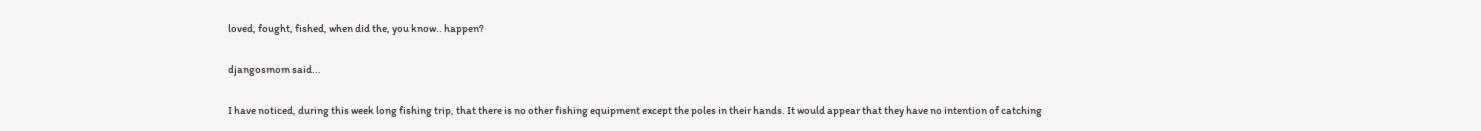loved, fought, fished, when did the, you know.. happen?

djangosmom said...

I have noticed, during this week long fishing trip, that there is no other fishing equipment except the poles in their hands. It would appear that they have no intention of catching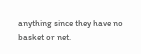anything since they have no basket or net.